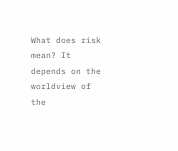What does risk mean? It depends on the worldview of the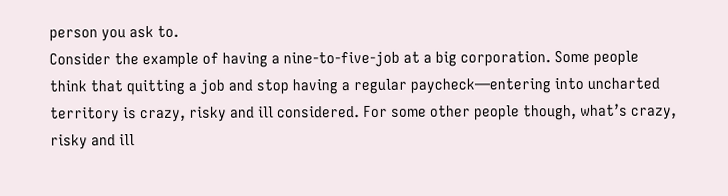person you ask to.
Consider the example of having a nine-to-five-job at a big corporation. Some people think that quitting a job and stop having a regular paycheck—entering into uncharted territory is crazy, risky and ill considered. For some other people though, what’s crazy, risky and ill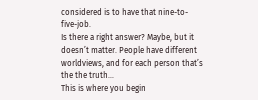considered is to have that nine-to-five-job.
Is there a right answer? Maybe, but it doesn’t matter. People have different worldviews, and for each person that’s the the truth…
This is where you begin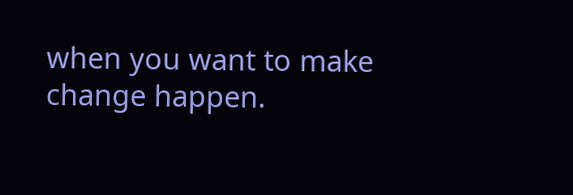when you want to make change happen.